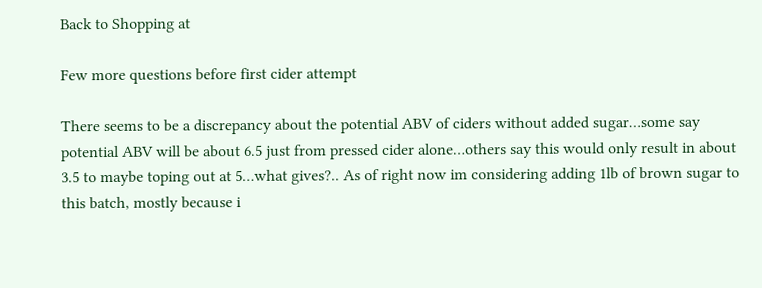Back to Shopping at

Few more questions before first cider attempt

There seems to be a discrepancy about the potential ABV of ciders without added sugar…some say potential ABV will be about 6.5 just from pressed cider alone…others say this would only result in about 3.5 to maybe toping out at 5…what gives?.. As of right now im considering adding 1lb of brown sugar to this batch, mostly because i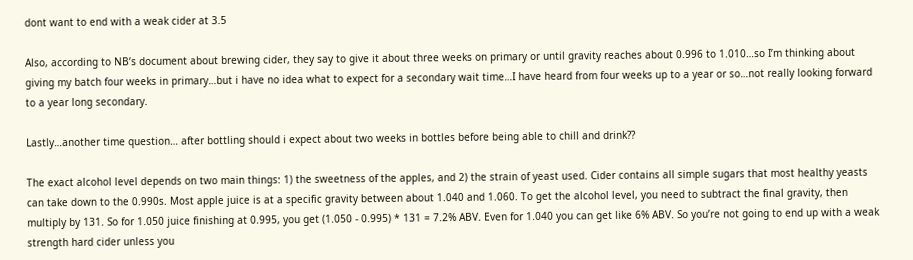dont want to end with a weak cider at 3.5

Also, according to NB’s document about brewing cider, they say to give it about three weeks on primary or until gravity reaches about 0.996 to 1.010…so I’m thinking about giving my batch four weeks in primary…but i have no idea what to expect for a secondary wait time…I have heard from four weeks up to a year or so…not really looking forward to a year long secondary.

Lastly…another time question… after bottling should i expect about two weeks in bottles before being able to chill and drink??

The exact alcohol level depends on two main things: 1) the sweetness of the apples, and 2) the strain of yeast used. Cider contains all simple sugars that most healthy yeasts can take down to the 0.990s. Most apple juice is at a specific gravity between about 1.040 and 1.060. To get the alcohol level, you need to subtract the final gravity, then multiply by 131. So for 1.050 juice finishing at 0.995, you get (1.050 - 0.995) * 131 = 7.2% ABV. Even for 1.040 you can get like 6% ABV. So you’re not going to end up with a weak strength hard cider unless you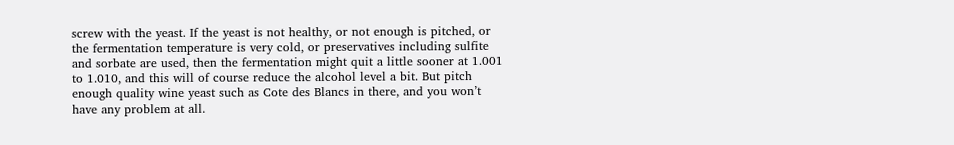screw with the yeast. If the yeast is not healthy, or not enough is pitched, or the fermentation temperature is very cold, or preservatives including sulfite and sorbate are used, then the fermentation might quit a little sooner at 1.001 to 1.010, and this will of course reduce the alcohol level a bit. But pitch enough quality wine yeast such as Cote des Blancs in there, and you won’t have any problem at all.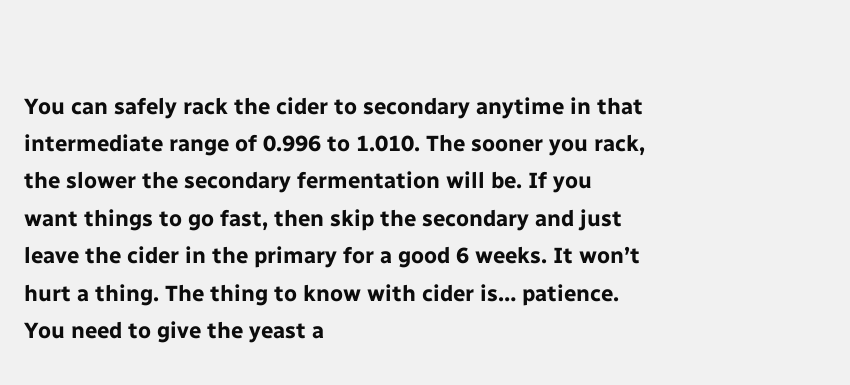You can safely rack the cider to secondary anytime in that intermediate range of 0.996 to 1.010. The sooner you rack, the slower the secondary fermentation will be. If you want things to go fast, then skip the secondary and just leave the cider in the primary for a good 6 weeks. It won’t hurt a thing. The thing to know with cider is… patience. You need to give the yeast a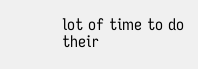lot of time to do their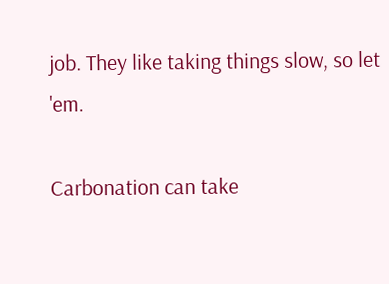job. They like taking things slow, so let 'em.

Carbonation can take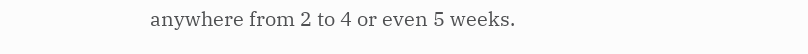anywhere from 2 to 4 or even 5 weeks.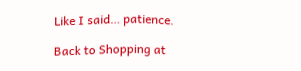Like I said… patience.

Back to Shopping at